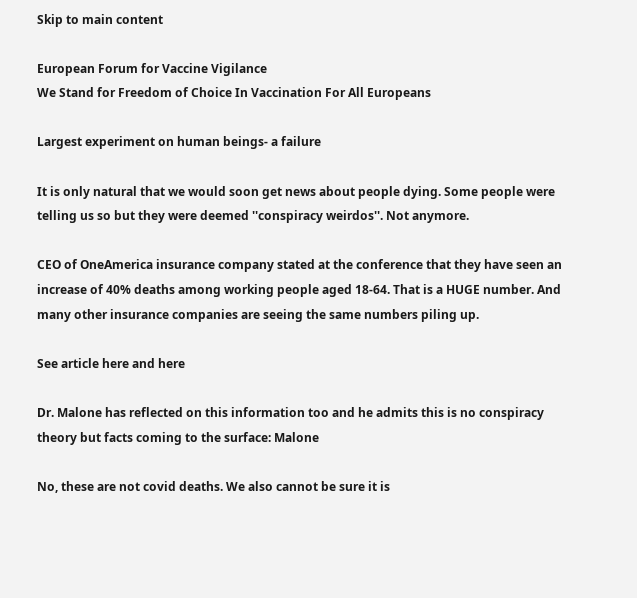Skip to main content

European Forum for Vaccine Vigilance
We Stand for Freedom of Choice In Vaccination For All Europeans

Largest experiment on human beings- a failure

It is only natural that we would soon get news about people dying. Some people were telling us so but they were deemed ''conspiracy weirdos''. Not anymore.

CEO of OneAmerica insurance company stated at the conference that they have seen an increase of 40% deaths among working people aged 18-64. That is a HUGE number. And many other insurance companies are seeing the same numbers piling up.

See article here and here

Dr. Malone has reflected on this information too and he admits this is no conspiracy theory but facts coming to the surface: Malone

No, these are not covid deaths. We also cannot be sure it is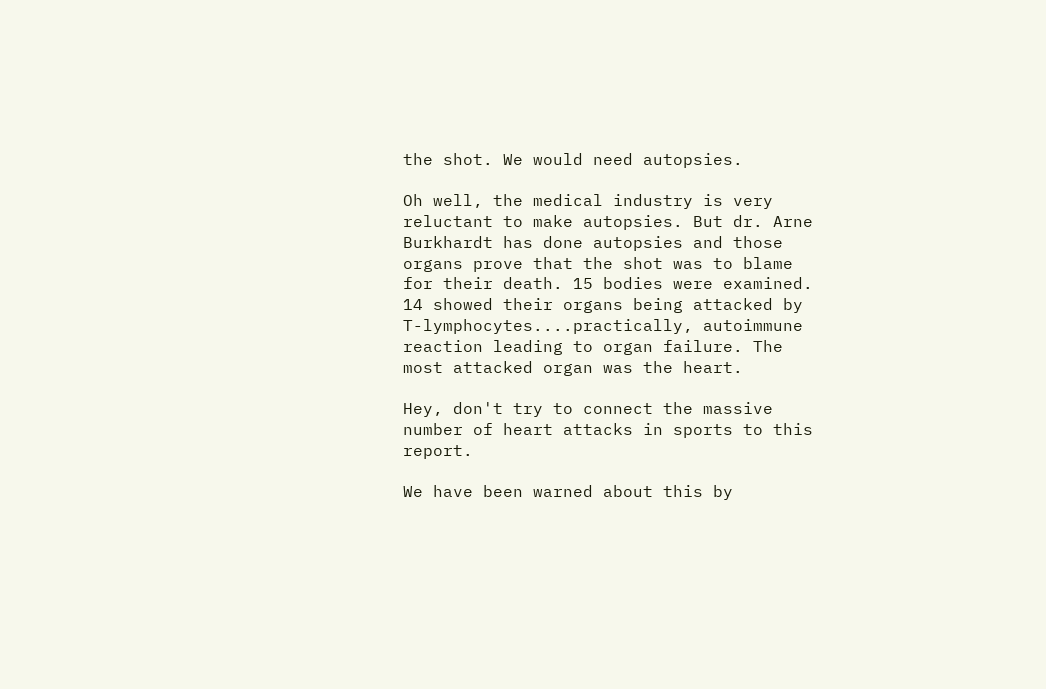the shot. We would need autopsies.

Oh well, the medical industry is very reluctant to make autopsies. But dr. Arne Burkhardt has done autopsies and those organs prove that the shot was to blame for their death. 15 bodies were examined. 14 showed their organs being attacked by T-lymphocytes....practically, autoimmune reaction leading to organ failure. The most attacked organ was the heart.

Hey, don't try to connect the massive number of heart attacks in sports to this report.

We have been warned about this by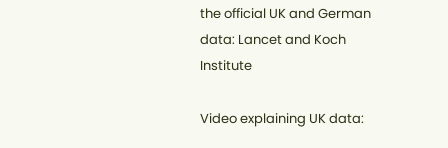the official UK and German data: Lancet and Koch Institute

Video explaining UK data: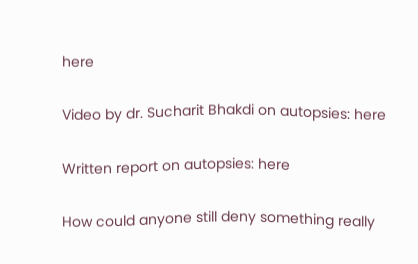here

Video by dr. Sucharit Bhakdi on autopsies: here

Written report on autopsies: here

How could anyone still deny something really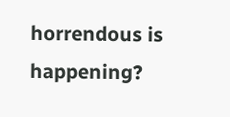horrendous is happening?